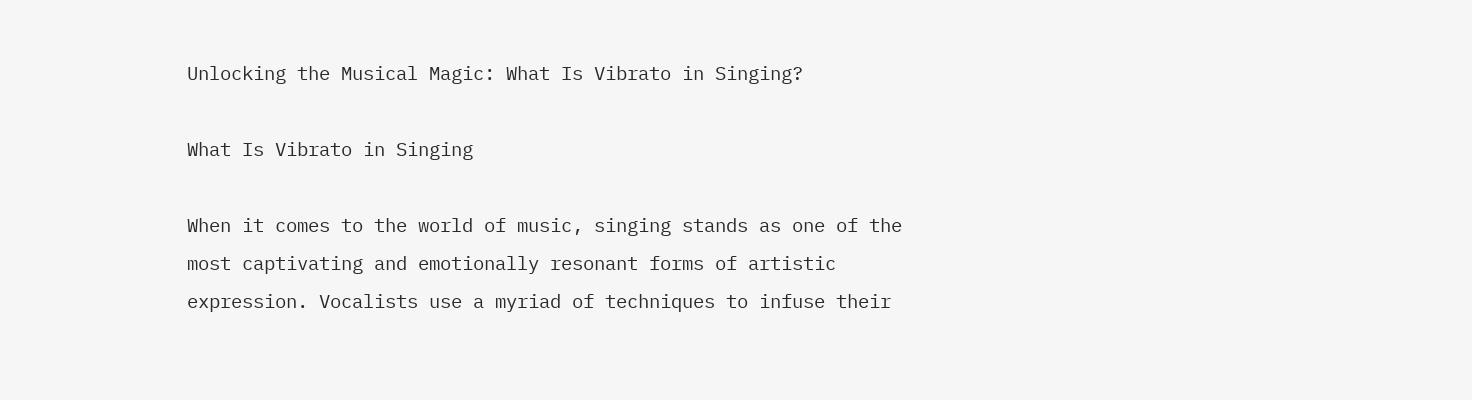Unlocking the Musical Magic: What Is Vibrato in Singing?

What Is Vibrato in Singing

When it comes to the world of music, singing stands as one of the most captivating and emotionally resonant forms of artistic expression. Vocalists use a myriad of techniques to infuse their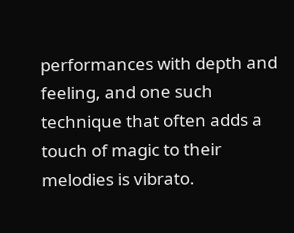performances with depth and feeling, and one such technique that often adds a touch of magic to their melodies is vibrato.